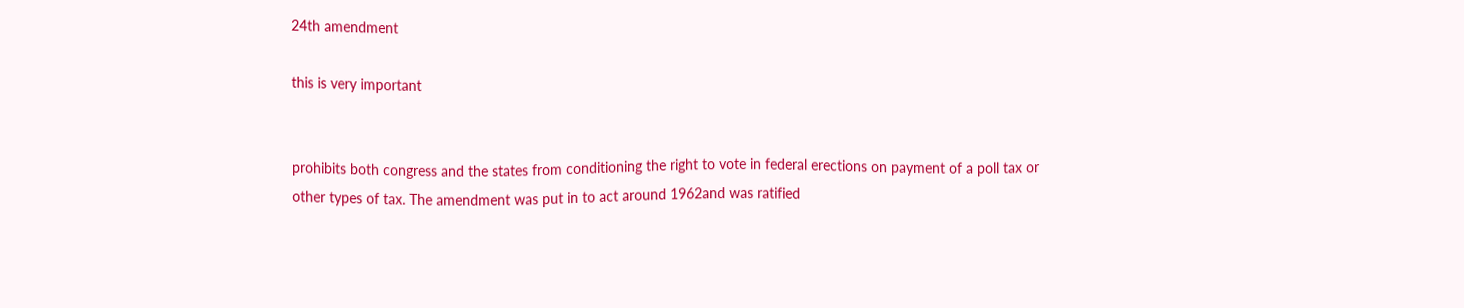24th amendment

this is very important


prohibits both congress and the states from conditioning the right to vote in federal erections on payment of a poll tax or other types of tax. The amendment was put in to act around 1962and was ratified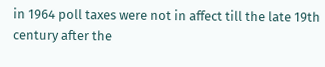in 1964 poll taxes were not in affect till the late 19th century after the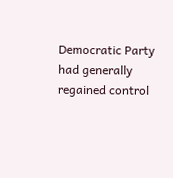Democratic Party had generally regained control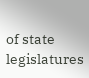of state legislatures